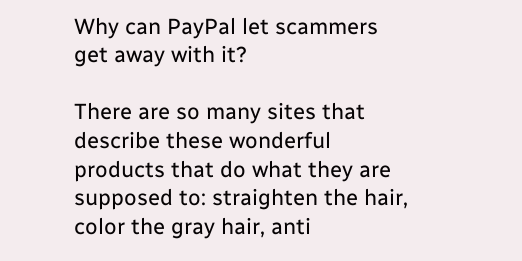Why can PayPal let scammers get away with it?

There are so many sites that describe these wonderful products that do what they are supposed to: straighten the hair, color the gray hair, anti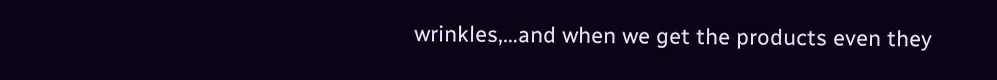wrinkles,…and when we get the products even they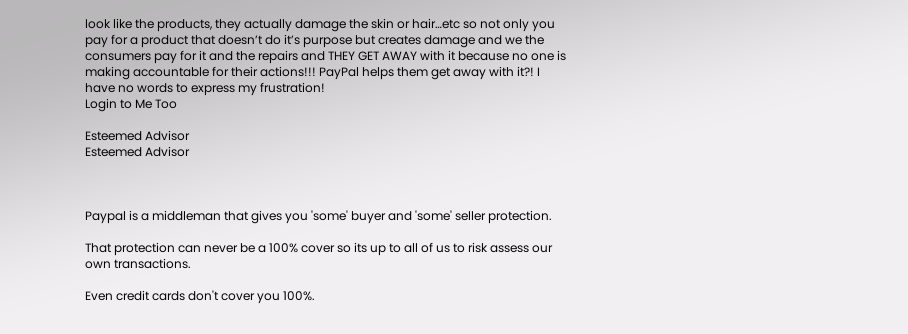look like the products, they actually damage the skin or hair…etc so not only you pay for a product that doesn’t do it’s purpose but creates damage and we the consumers pay for it and the repairs and THEY GET AWAY with it because no one is making accountable for their actions!!! PayPal helps them get away with it?! I have no words to express my frustration!
Login to Me Too

Esteemed Advisor
Esteemed Advisor



Paypal is a middleman that gives you 'some' buyer and 'some' seller protection.

That protection can never be a 100% cover so its up to all of us to risk assess our own transactions.

Even credit cards don't cover you 100%.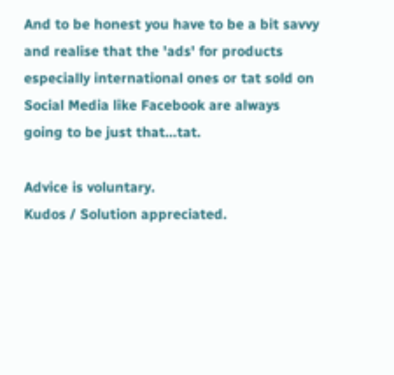And to be honest you have to be a bit savvy and realise that the 'ads' for products especially international ones or tat sold on Social Media like Facebook are always going to be just that...tat.

Advice is voluntary.
Kudos / Solution appreciated.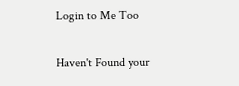Login to Me Too

Haven't Found your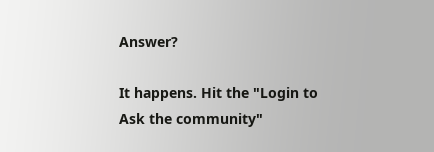Answer?

It happens. Hit the "Login to Ask the community"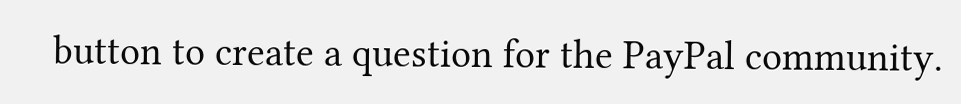button to create a question for the PayPal community.